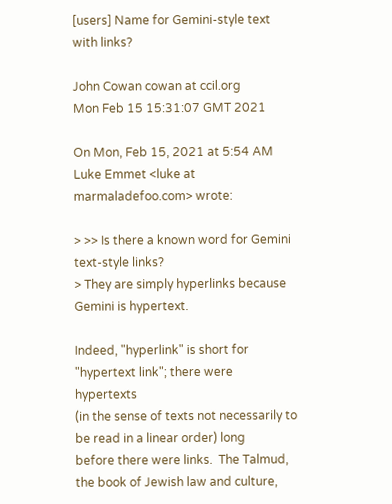[users] Name for Gemini-style text with links?

John Cowan cowan at ccil.org
Mon Feb 15 15:31:07 GMT 2021

On Mon, Feb 15, 2021 at 5:54 AM Luke Emmet <luke at marmaladefoo.com> wrote:

> >> Is there a known word for Gemini text-style links?
> They are simply hyperlinks because Gemini is hypertext.

Indeed, "hyperlink" is short for "hypertext link"; there were hypertexts
(in the sense of texts not necessarily to be read in a linear order) long
before there were links.  The Talmud, the book of Jewish law and culture,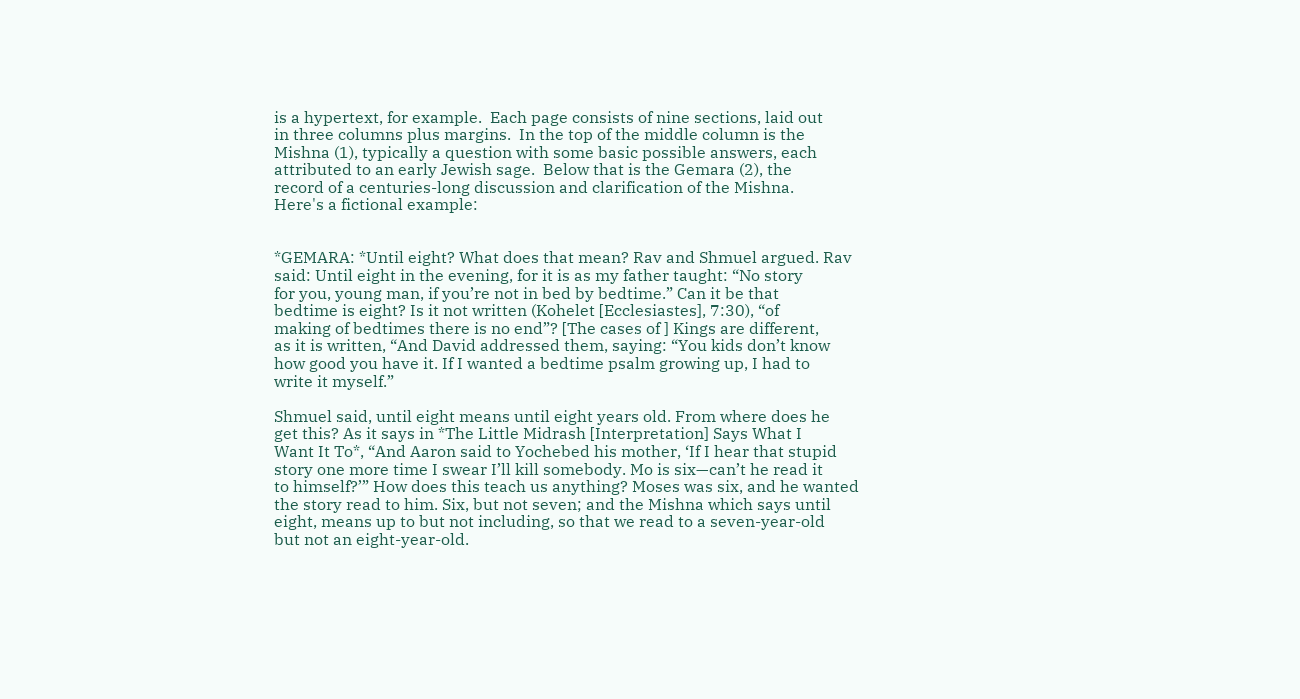is a hypertext, for example.  Each page consists of nine sections, laid out
in three columns plus margins.  In the top of the middle column is the
Mishna (1), typically a question with some basic possible answers, each
attributed to an early Jewish sage.  Below that is the Gemara (2), the
record of a centuries-long discussion and clarification of the Mishna.
Here's a fictional example:


*GEMARA: *Until eight? What does that mean? Rav and Shmuel argued. Rav
said: Until eight in the evening, for it is as my father taught: “No story
for you, young man, if you’re not in bed by bedtime.” Can it be that
bedtime is eight? Is it not written (Kohelet [Ecclesiastes], 7:30), “of
making of bedtimes there is no end”? [The cases of ] Kings are different,
as it is written, “And David addressed them, saying: “You kids don’t know
how good you have it. If I wanted a bedtime psalm growing up, I had to
write it myself.”

Shmuel said, until eight means until eight years old. From where does he
get this? As it says in *The Little Midrash [Interpretation] Says What I
Want It To*, “And Aaron said to Yochebed his mother, ‘If I hear that stupid
story one more time I swear I’ll kill somebody. Mo is six—can’t he read it
to himself?’” How does this teach us anything? Moses was six, and he wanted
the story read to him. Six, but not seven; and the Mishna which says until
eight, means up to but not including, so that we read to a seven-year-old
but not an eight-year-old.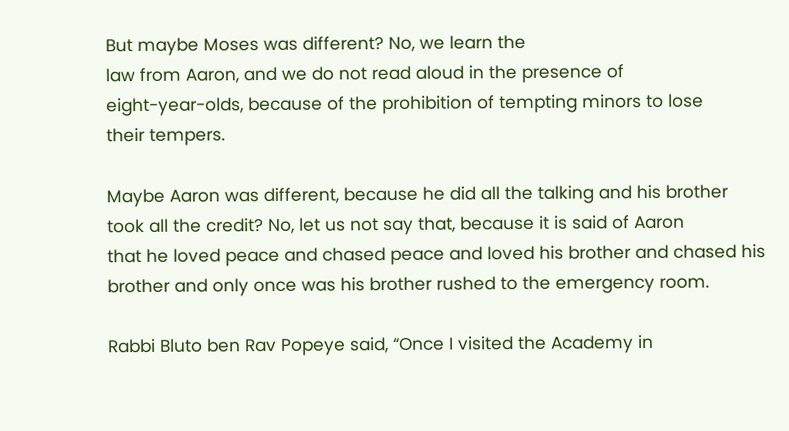But maybe Moses was different? No, we learn the
law from Aaron, and we do not read aloud in the presence of
eight-year-olds, because of the prohibition of tempting minors to lose
their tempers.

Maybe Aaron was different, because he did all the talking and his brother
took all the credit? No, let us not say that, because it is said of Aaron
that he loved peace and chased peace and loved his brother and chased his
brother and only once was his brother rushed to the emergency room.

Rabbi Bluto ben Rav Popeye said, “Once I visited the Academy in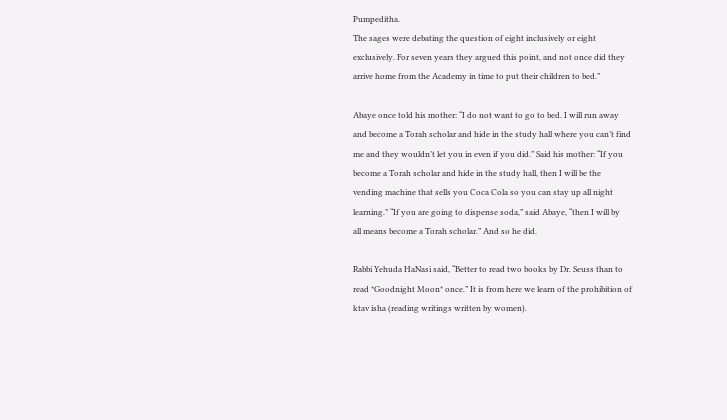Pumpeditha.
The sages were debating the question of eight inclusively or eight
exclusively. For seven years they argued this point, and not once did they
arrive home from the Academy in time to put their children to bed.”

Abaye once told his mother: “I do not want to go to bed. I will run away
and become a Torah scholar and hide in the study hall where you can’t find
me and they wouldn’t let you in even if you did.” Said his mother: “If you
become a Torah scholar and hide in the study hall, then I will be the
vending machine that sells you Coca Cola so you can stay up all night
learning.” “If you are going to dispense soda,” said Abaye, “then I will by
all means become a Torah scholar.” And so he did.

Rabbi Yehuda HaNasi said, “Better to read two books by Dr. Seuss than to
read *Goodnight Moon* once.” It is from here we learn of the prohibition of
ktav isha (reading writings written by women).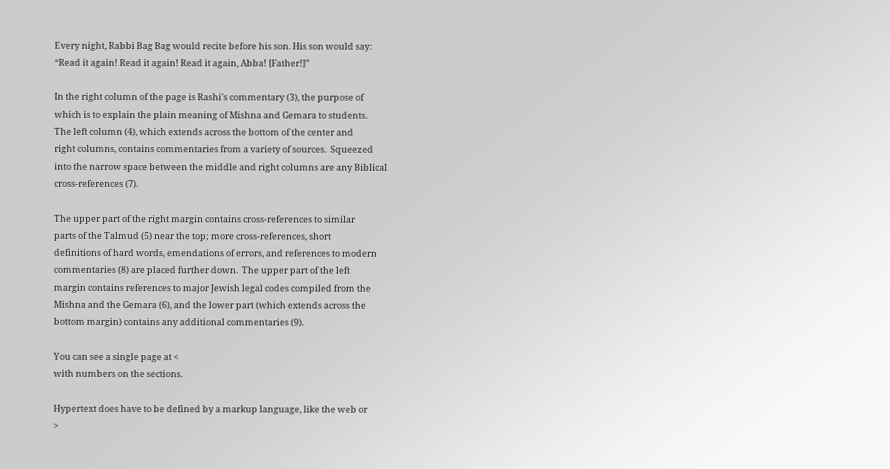Every night, Rabbi Bag Bag would recite before his son. His son would say:
“Read it again! Read it again! Read it again, Abba! [Father!]”

In the right column of the page is Rashi's commentary (3), the purpose of
which is to explain the plain meaning of Mishna and Gemara to students.
The left column (4), which extends across the bottom of the center and
right columns, contains commentaries from a variety of sources.  Squeezed
into the narrow space between the middle and right columns are any Biblical
cross-references (7).

The upper part of the right margin contains cross-references to similar
parts of the Talmud (5) near the top; more cross-references, short
definitions of hard words, emendations of errors, and references to modern
commentaries (8) are placed further down.  The upper part of the left
margin contains references to major Jewish legal codes compiled from the
Mishna and the Gemara (6), and the lower part (which extends across the
bottom margin) contains any additional commentaries (9).

You can see a single page at <
with numbers on the sections.

Hypertext does have to be defined by a markup language, like the web or
>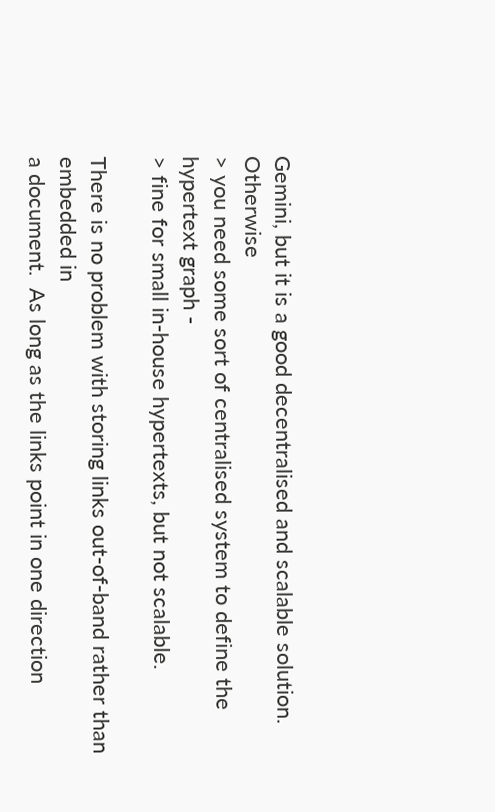Gemini, but it is a good decentralised and scalable solution. Otherwise
> you need some sort of centralised system to define the hypertext graph -
> fine for small in-house hypertexts, but not scalable.

There is no problem with storing links out-of-band rather than embedded in
a document.  As long as the links point in one direction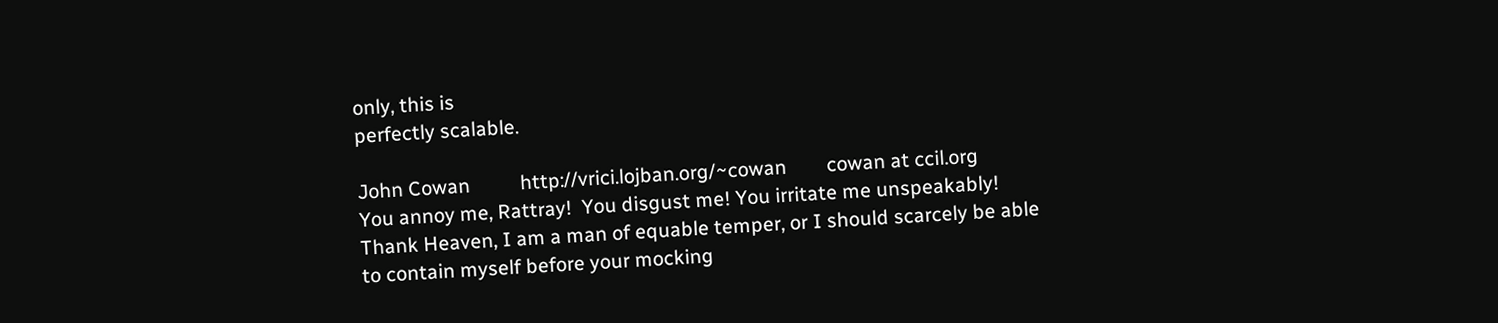only, this is
perfectly scalable.

John Cowan          http://vrici.lojban.org/~cowan        cowan at ccil.org
You annoy me, Rattray!  You disgust me! You irritate me unspeakably!
Thank Heaven, I am a man of equable temper, or I should scarcely be able
to contain myself before your mocking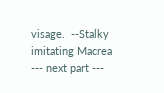visage.  --Stalky imitating Macrea
--- next part ---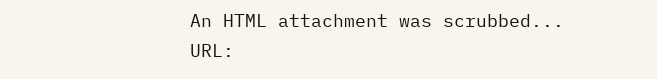An HTML attachment was scrubbed...
URL: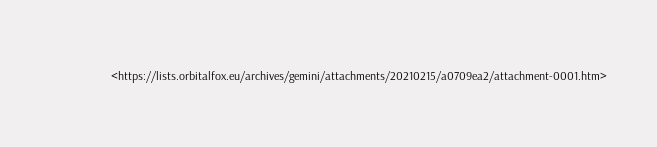<https://lists.orbitalfox.eu/archives/gemini/attachments/20210215/a0709ea2/attachment-0001.htm>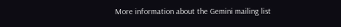More information about the Gemini mailing list